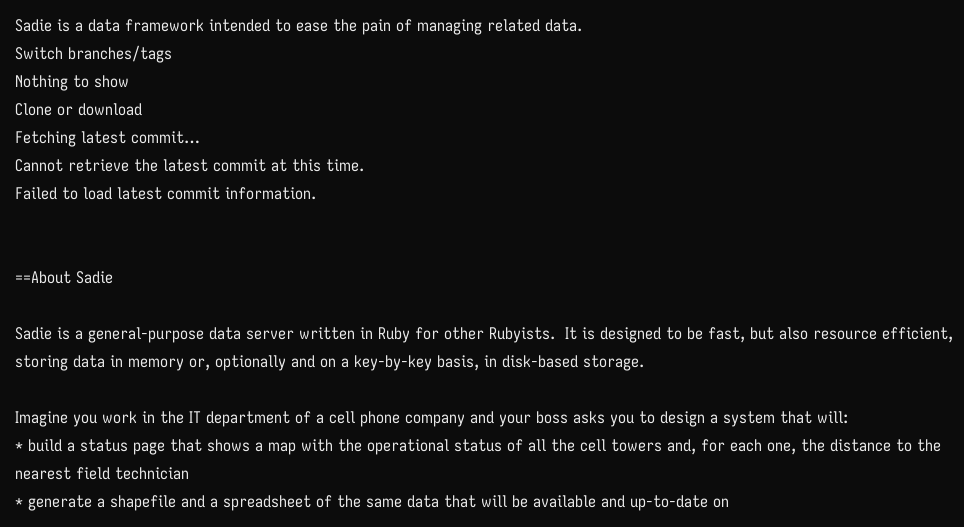Sadie is a data framework intended to ease the pain of managing related data.
Switch branches/tags
Nothing to show
Clone or download
Fetching latest commit…
Cannot retrieve the latest commit at this time.
Failed to load latest commit information.


==About Sadie

Sadie is a general-purpose data server written in Ruby for other Rubyists.  It is designed to be fast, but also resource efficient, storing data in memory or, optionally and on a key-by-key basis, in disk-based storage.

Imagine you work in the IT department of a cell phone company and your boss asks you to design a system that will:
* build a status page that shows a map with the operational status of all the cell towers and, for each one, the distance to the nearest field technician
* generate a shapefile and a spreadsheet of the same data that will be available and up-to-date on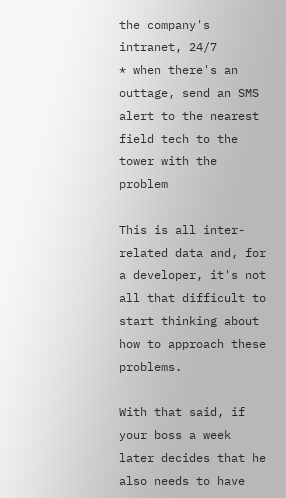the company's intranet, 24/7
* when there's an outtage, send an SMS alert to the nearest field tech to the tower with the problem

This is all inter-related data and, for a developer, it's not all that difficult to start thinking about how to approach these problems.

With that said, if your boss a week later decides that he also needs to have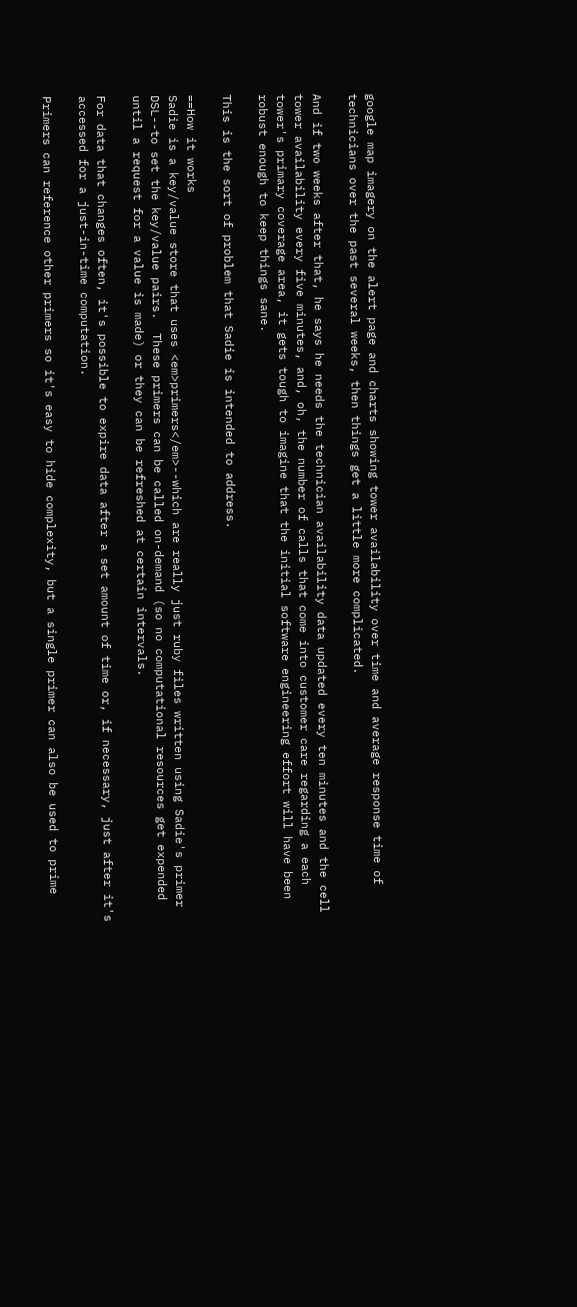google map imagery on the alert page and charts showing tower availability over time and average response time of technicians over the past several weeks, then things get a little more complicated.

And if two weeks after that, he says he needs the technician availability data updated every ten minutes and the cell tower availability every five minutes, and, oh, the number of calls that come into customer care regarding a each tower's primary coverage area, it gets tough to imagine that the initial software engineering effort will have been robust enough to keep things sane.

This is the sort of problem that Sadie is intended to address.

==How it works
Sadie is a key/value store that uses <em>primers</em>--which are really just ruby files written using Sadie's primer DSL--to set the key/value pairs.  These primers can be called on-demand (so no computational resources get expended until a request for a value is made) or they can be refreshed at certain intervals.

For data that changes often, it's possible to expire data after a set amount of time or, if necessary, just after it's accessed for a just-in-time computation.

Primers can reference other primers so it's easy to hide complexity, but a single primer can also be used to prime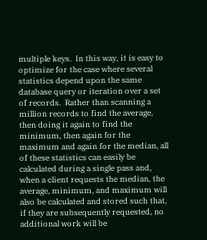multiple keys.  In this way, it is easy to optimize for the case where several statistics depend upon the same database query or iteration over a set of records.  Rather than scanning a million records to find the average, then doing it again to find the minimum, then again for the maximum and again for the median, all of these statistics can easily be calculated during a single pass and, when a client requests the median, the average, minimum, and maximum will also be calculated and stored such that, if they are subsequently requested, no additional work will be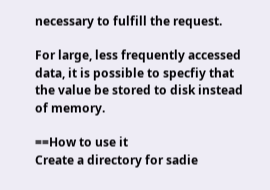necessary to fulfill the request.

For large, less frequently accessed data, it is possible to specfiy that the value be stored to disk instead of memory.

==How to use it
Create a directory for sadie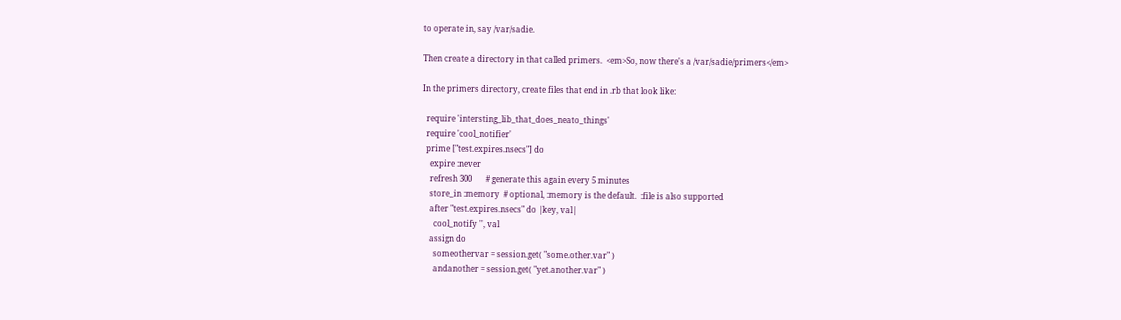to operate in, say /var/sadie.

Then create a directory in that called primers.  <em>So, now there's a /var/sadie/primers</em>

In the primers directory, create files that end in .rb that look like:

  require 'intersting_lib_that_does_neato_things'
  require 'cool_notifier'
  prime ["test.expires.nsecs"] do
    expire :never
    refresh 300       # generate this again every 5 minutes
    store_in :memory  # optional, :memory is the default.  :file is also supported
    after "test.expires.nsecs" do |key, val|
      cool_notify '', val
    assign do
      someothervar = session.get( "some.other.var" )
      andanother = session.get( "yet.another.var" )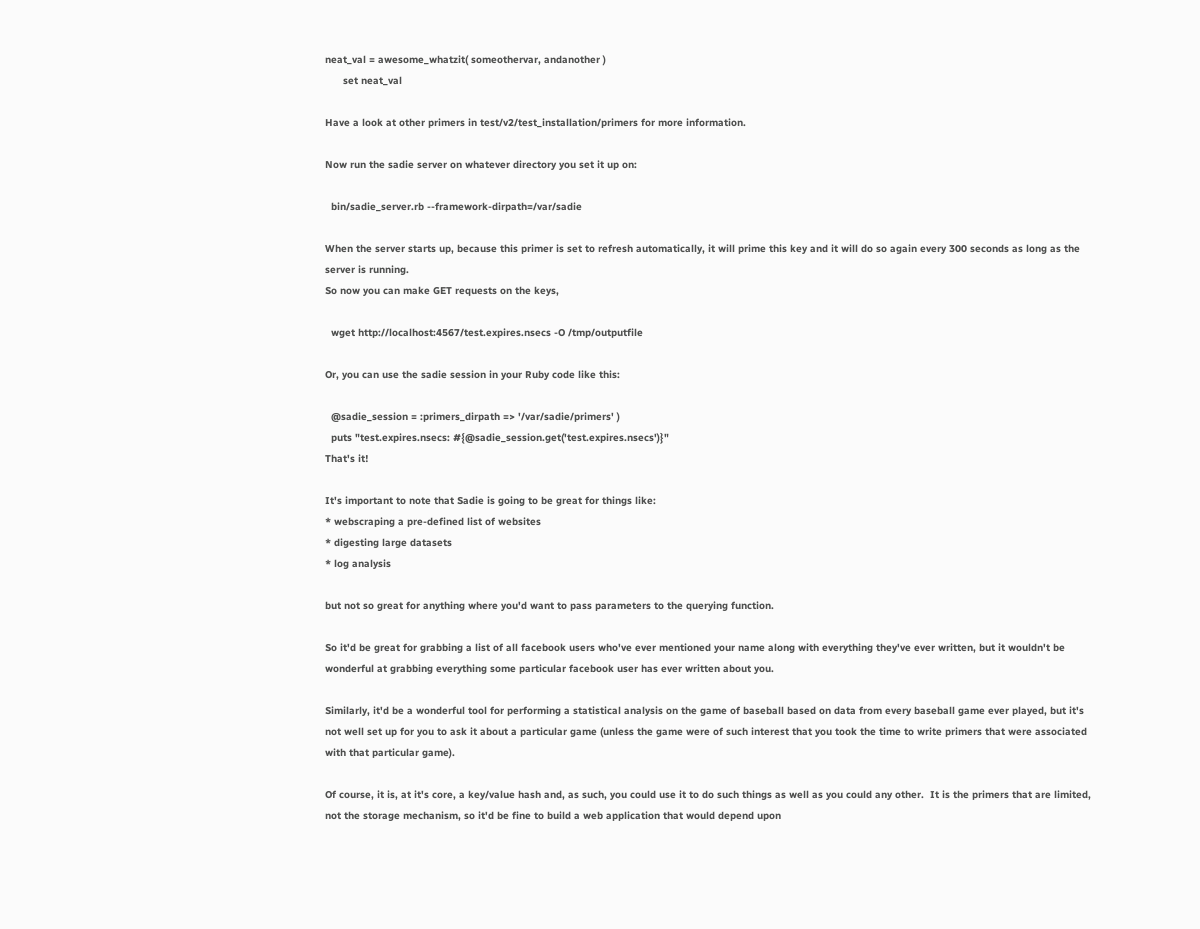neat_val = awesome_whatzit( someothervar, andanother )
      set neat_val

Have a look at other primers in test/v2/test_installation/primers for more information.

Now run the sadie server on whatever directory you set it up on:

  bin/sadie_server.rb --framework-dirpath=/var/sadie

When the server starts up, because this primer is set to refresh automatically, it will prime this key and it will do so again every 300 seconds as long as the server is running.
So now you can make GET requests on the keys,

  wget http://localhost:4567/test.expires.nsecs -O /tmp/outputfile

Or, you can use the sadie session in your Ruby code like this:

  @sadie_session = :primers_dirpath => '/var/sadie/primers' )
  puts "test.expires.nsecs: #{@sadie_session.get('test.expires.nsecs')}"
That's it!

It's important to note that Sadie is going to be great for things like:
* webscraping a pre-defined list of websites
* digesting large datasets
* log analysis

but not so great for anything where you'd want to pass parameters to the querying function.

So it'd be great for grabbing a list of all facebook users who've ever mentioned your name along with everything they've ever written, but it wouldn't be wonderful at grabbing everything some particular facebook user has ever written about you.

Similarly, it'd be a wonderful tool for performing a statistical analysis on the game of baseball based on data from every baseball game ever played, but it's not well set up for you to ask it about a particular game (unless the game were of such interest that you took the time to write primers that were associated with that particular game).

Of course, it is, at it's core, a key/value hash and, as such, you could use it to do such things as well as you could any other.  It is the primers that are limited, not the storage mechanism, so it'd be fine to build a web application that would depend upon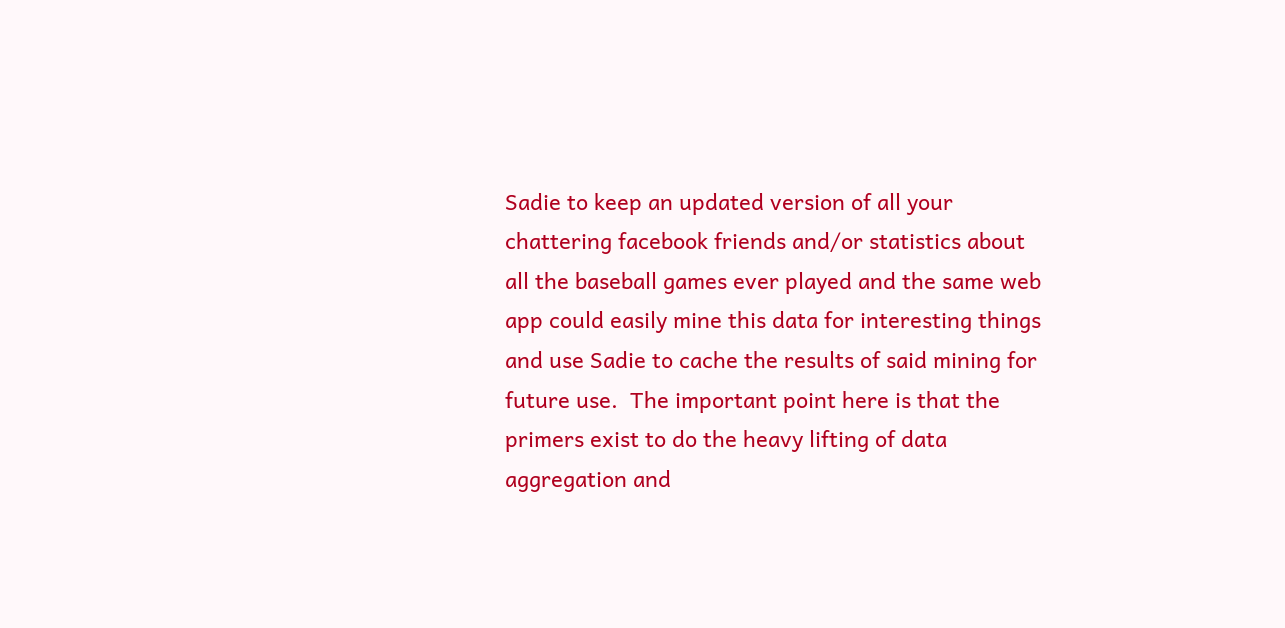Sadie to keep an updated version of all your chattering facebook friends and/or statistics about all the baseball games ever played and the same web app could easily mine this data for interesting things and use Sadie to cache the results of said mining for future use.  The important point here is that the primers exist to do the heavy lifting of data aggregation and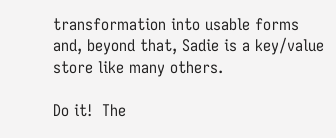transformation into usable forms and, beyond that, Sadie is a key/value store like many others.

Do it!  The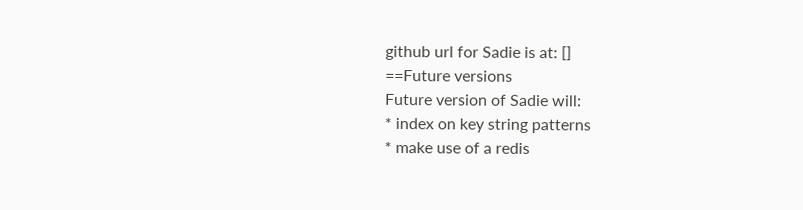github url for Sadie is at: []
==Future versions
Future version of Sadie will:
* index on key string patterns
* make use of a redis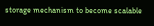storage mechanism to become scalable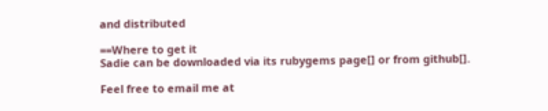and distributed

==Where to get it
Sadie can be downloaded via its rubygems page[] or from github[].

Feel free to email me at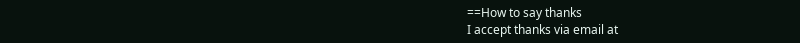==How to say thanks
I accept thanks via email at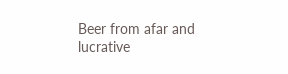Beer from afar and lucrative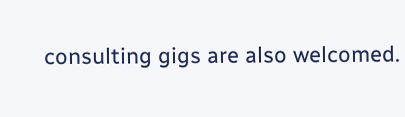consulting gigs are also welcomed.